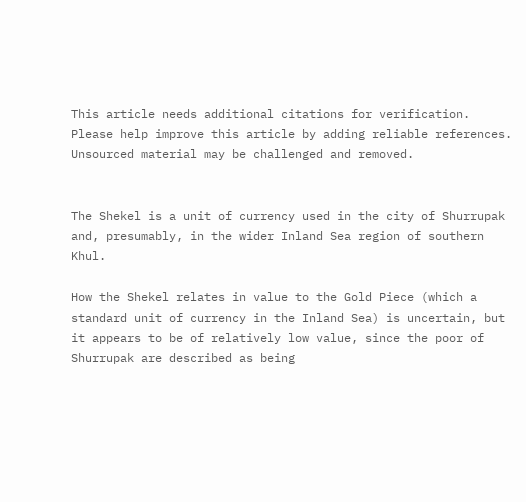This article needs additional citations for verification.
Please help improve this article by adding reliable references. Unsourced material may be challenged and removed.


The Shekel is a unit of currency used in the city of Shurrupak and, presumably, in the wider Inland Sea region of southern Khul.

How the Shekel relates in value to the Gold Piece (which a standard unit of currency in the Inland Sea) is uncertain, but it appears to be of relatively low value, since the poor of Shurrupak are described as being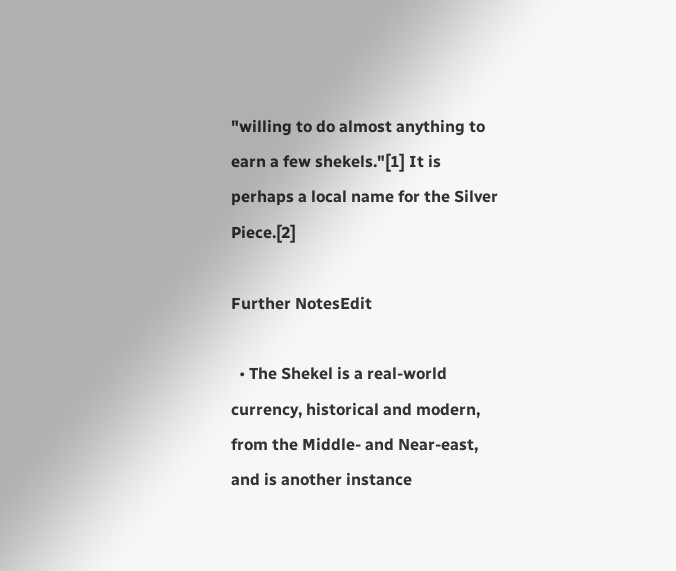"willing to do almost anything to earn a few shekels."[1] It is perhaps a local name for the Silver Piece.[2]

Further NotesEdit

  • The Shekel is a real-world currency, historical and modern, from the Middle- and Near-east, and is another instance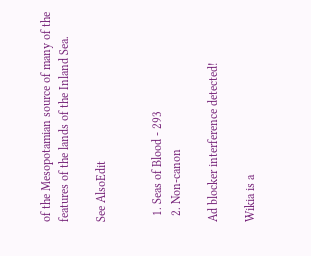of the Mesopotamian source of many of the features of the lands of the Inland Sea.

See AlsoEdit


  1. Seas of Blood - 293
  2. Non-canon

Ad blocker interference detected!

Wikia is a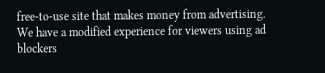free-to-use site that makes money from advertising. We have a modified experience for viewers using ad blockers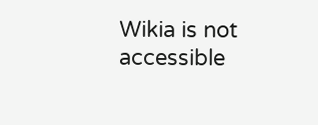Wikia is not accessible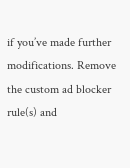if you’ve made further modifications. Remove the custom ad blocker rule(s) and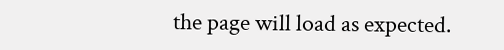the page will load as expected.